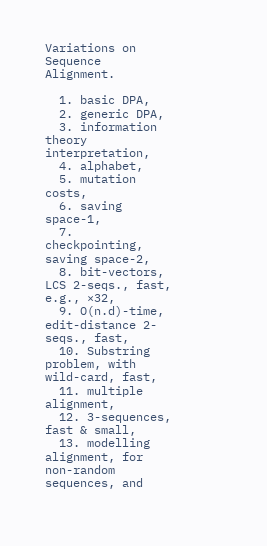Variations on Sequence Alignment.

  1. basic DPA,
  2. generic DPA,
  3. information theory interpretation,
  4. alphabet,
  5. mutation costs,
  6. saving space-1,
  7. checkpointing, saving space-2,
  8. bit-vectors, LCS 2-seqs., fast, e.g., ×32,
  9. O(n.d)-time, edit-distance 2-seqs., fast,
  10. Substring problem, with wild-card, fast,
  11. multiple alignment,
  12. 3-sequences, fast & small,
  13. modelling alignment, for non-random sequences, and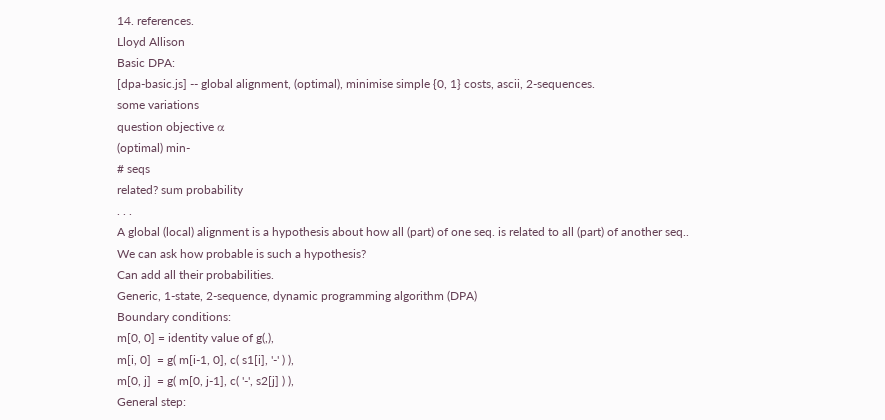14. references.
Lloyd Allison
Basic DPA:
[dpa-basic.js] -- global alignment, (optimal), minimise simple {0, 1} costs, ascii, 2-sequences.
some variations
question objective α
(optimal) min-
# seqs
related? sum probability
. . .
A global (local) alignment is a hypothesis about how all (part) of one seq. is related to all (part) of another seq..
We can ask how probable is such a hypothesis?
Can add all their probabilities.
Generic, 1-state, 2-sequence, dynamic programming algorithm (DPA)
Boundary conditions:
m[0, 0] = identity value of g(,),
m[i, 0]  = g( m[i-1, 0], c( s1[i], '-' ) ),
m[0, j]  = g( m[0, j-1], c( '-', s2[j] ) ),
General step: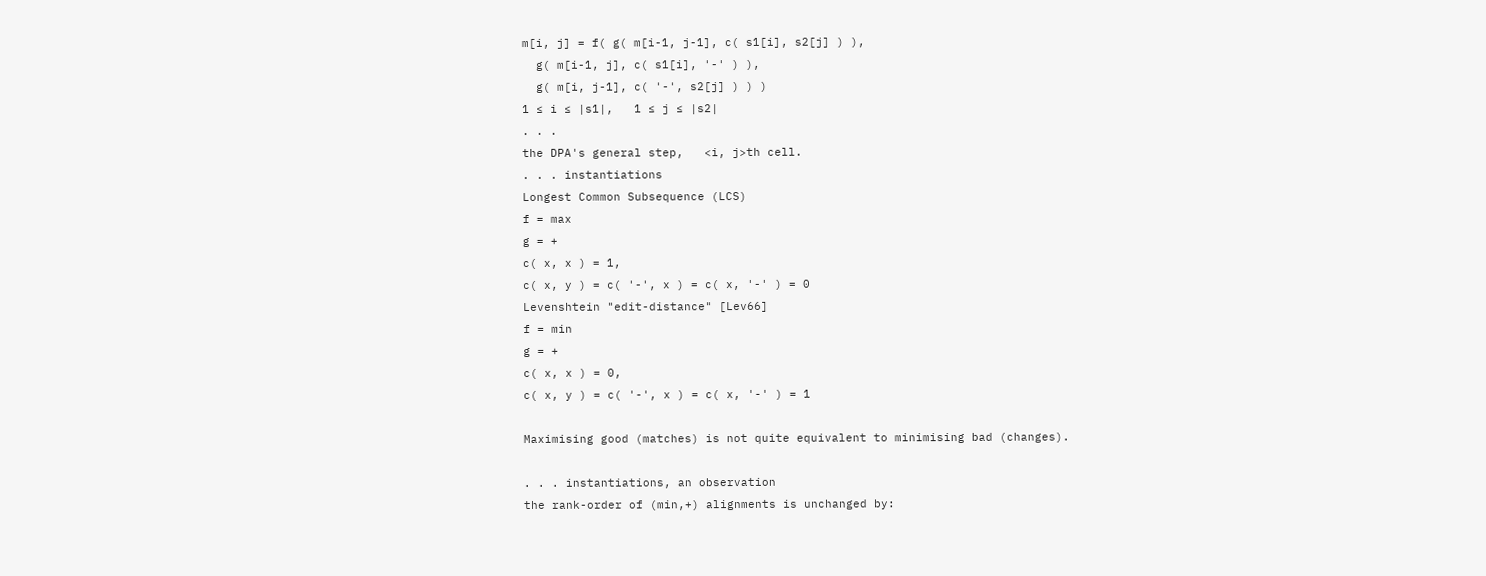m[i, j] = f( g( m[i-1, j-1], c( s1[i], s2[j] ) ),
  g( m[i-1, j], c( s1[i], '-' ) ),
  g( m[i, j-1], c( '-', s2[j] ) ) )
1 ≤ i ≤ |s1|,   1 ≤ j ≤ |s2|
. . .
the DPA's general step,   <i, j>th cell.
. . . instantiations
Longest Common Subsequence (LCS)
f = max
g = +
c( x, x ) = 1,
c( x, y ) = c( '-', x ) = c( x, '-' ) = 0
Levenshtein "edit-distance" [Lev66]
f = min
g = +
c( x, x ) = 0,
c( x, y ) = c( '-', x ) = c( x, '-' ) = 1

Maximising good (matches) is not quite equivalent to minimising bad (changes).

. . . instantiations, an observation
the rank-order of (min,+) alignments is unchanged by: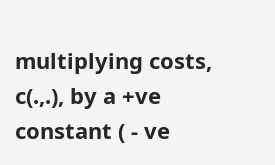multiplying costs, c(.,.), by a +ve constant ( - ve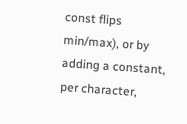const flips min/max), or by
adding a constant, per character,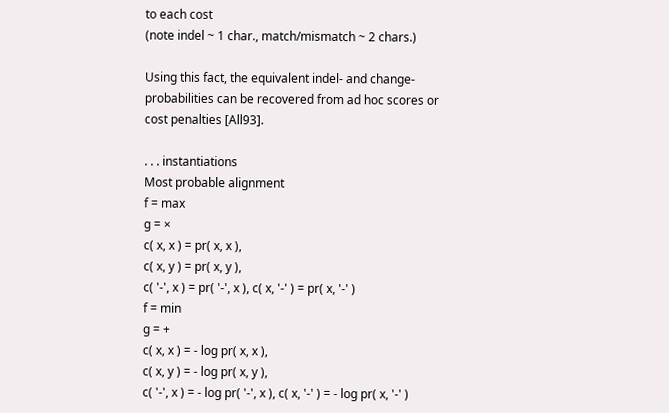to each cost
(note indel ~ 1 char., match/mismatch ~ 2 chars.)

Using this fact, the equivalent indel- and change-probabilities can be recovered from ad hoc scores or cost penalties [All93].

. . . instantiations
Most probable alignment
f = max
g = ×
c( x, x ) = pr( x, x ),
c( x, y ) = pr( x, y ),
c( '-', x ) = pr( '-', x ), c( x, '-' ) = pr( x, '-' )
f = min
g = +
c( x, x ) = - log pr( x, x ),
c( x, y ) = - log pr( x, y ),
c( '-', x ) = - log pr( '-', x ), c( x, '-' ) = - log pr( x, '-' )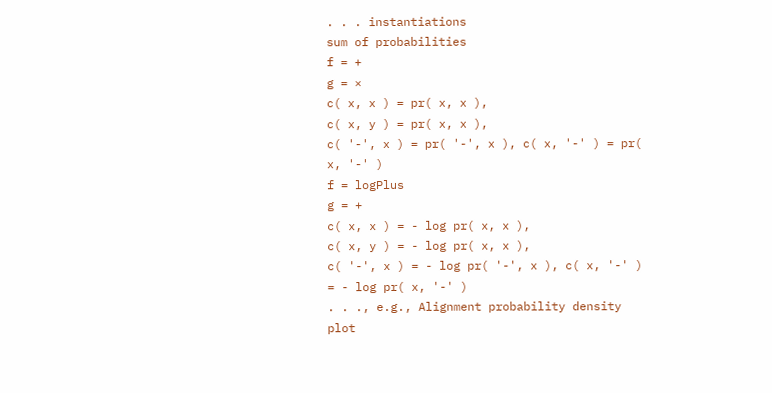. . . instantiations
sum of probabilities
f = +
g = ×
c( x, x ) = pr( x, x ),
c( x, y ) = pr( x, x ),
c( '-', x ) = pr( '-', x ), c( x, '-' ) = pr( x, '-' )
f = logPlus
g = +
c( x, x ) = - log pr( x, x ),
c( x, y ) = - log pr( x, x ),
c( '-', x ) = - log pr( '-', x ), c( x, '-' ) = - log pr( x, '-' )
. . ., e.g., Alignment probability density plot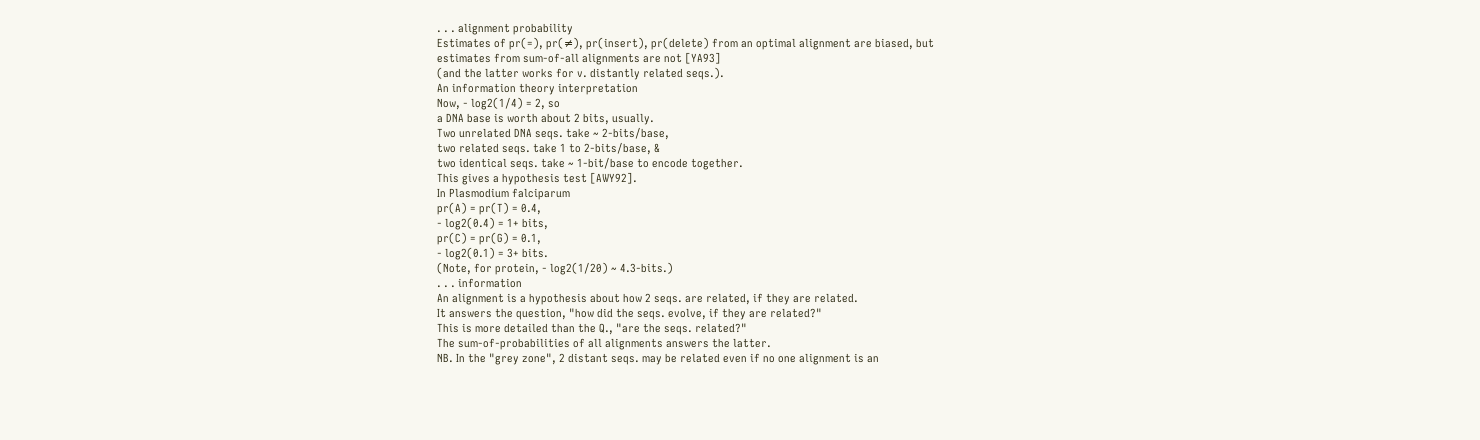. . . alignment probability
Estimates of pr(=), pr(≠), pr(insert), pr(delete) from an optimal alignment are biased, but
estimates from sum-of-all alignments are not [YA93]
(and the latter works for v. distantly related seqs.).
An information theory interpretation
Now, - log2(1/4) = 2, so
a DNA base is worth about 2 bits, usually.
Two unrelated DNA seqs. take ~ 2-bits/base,
two related seqs. take 1 to 2-bits/base, &
two identical seqs. take ~ 1-bit/base to encode together.
This gives a hypothesis test [AWY92].
In Plasmodium falciparum
pr(A) = pr(T) = 0.4,
- log2(0.4) = 1+ bits,
pr(C) = pr(G) = 0.1,
- log2(0.1) = 3+ bits.
(Note, for protein, - log2(1/20) ~ 4.3-bits.)
. . . information
An alignment is a hypothesis about how 2 seqs. are related, if they are related.
It answers the question, "how did the seqs. evolve, if they are related?"
This is more detailed than the Q., "are the seqs. related?"
The sum-of-probabilities of all alignments answers the latter.
NB. In the "grey zone", 2 distant seqs. may be related even if no one alignment is an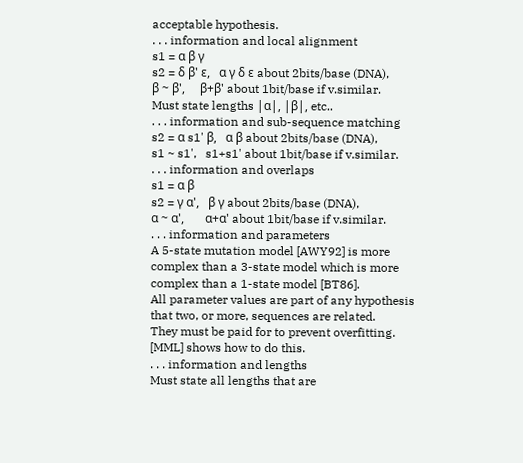acceptable hypothesis.
. . . information and local alignment
s1 = α β γ
s2 = δ β' ε,   α γ δ ε about 2bits/base (DNA),
β ~ β',     β+β' about 1bit/base if v.similar.
Must state lengths |α|, |β|, etc..
. . . information and sub-sequence matching
s2 = α s1' β,   α β about 2bits/base (DNA),
s1 ~ s1',   s1+s1' about 1bit/base if v.similar.
. . . information and overlaps
s1 = α β
s2 = γ α',   β γ about 2bits/base (DNA),
α ~ α',       α+α' about 1bit/base if v.similar.
. . . information and parameters
A 5-state mutation model [AWY92] is more complex than a 3-state model which is more complex than a 1-state model [BT86].
All parameter values are part of any hypothesis that two, or more, sequences are related.
They must be paid for to prevent overfitting. [MML] shows how to do this.
. . . information and lengths
Must state all lengths that are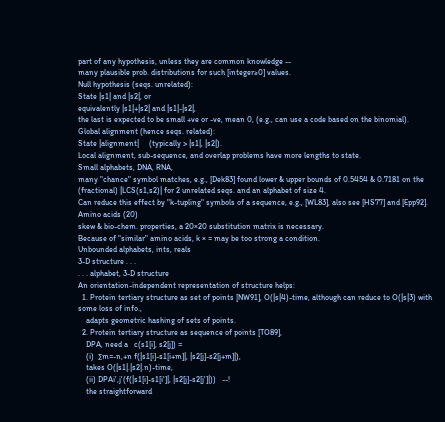part of any hypothesis, unless they are common knowledge --
many plausible prob. distributions for such [integer≥0] values.
Null hypothesis (seqs. unrelated):
State |s1| and |s2|, or
equivalently |s1|+|s2| and |s1|-|s2|,
the last is expected to be small +ve or -ve, mean 0, (e.g., can use a code based on the binomial).
Global alignment (hence seqs. related):
State |alignment|     (typically > |s1|, |s2|).
Local alignment, sub-sequence, and overlap problems have more lengths to state.
Small alphabets, DNA, RNA,
many "chance" symbol matches, e.g., [Dek83] found lower & upper bounds of 0.5454 & 0.7181 on the (fractional) |LCS(s1,s2)| for 2 unrelated seqs. and an alphabet of size 4.
Can reduce this effect by "k-tupling" symbols of a sequence, e.g., [WL83], also see [HS77] and [Epp92].
Amino acids (20)
skew & bio-chem. properties, a 20×20 substitution matrix is necessary.
Because of "similar" amino acids, k × = may be too strong a condition.
Unbounded alphabets, ints, reals
3-D structure . . .
. . . alphabet, 3-D structure
An orientation-independent representation of structure helps:
  1. Protein tertiary structure as set of points [NW91], O(|s|4)-time, although can reduce to O(|s|3) with some loss of info.,
    adapts geometric hashing of sets of points.
  2. Protein tertiary structure as sequence of points [TO89],
    DPA, need a   c(s1[i], s2[j]) =
    (i)  ∑m=-n,+n f(|s1[i]-s1[i+m]|, |s2[j]-s2[j+m]|),
    takes O(|s1|.|s2|.n)-time,
    (ii) DPAi',j'(f(|s1[i]-s1[i']|, |s2[j]-s2[j']|))   --!
    the straightforward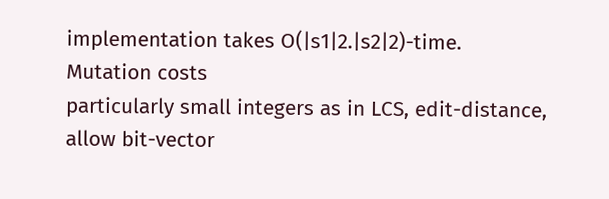implementation takes O(|s1|2.|s2|2)-time.
Mutation costs
particularly small integers as in LCS, edit-distance,
allow bit-vector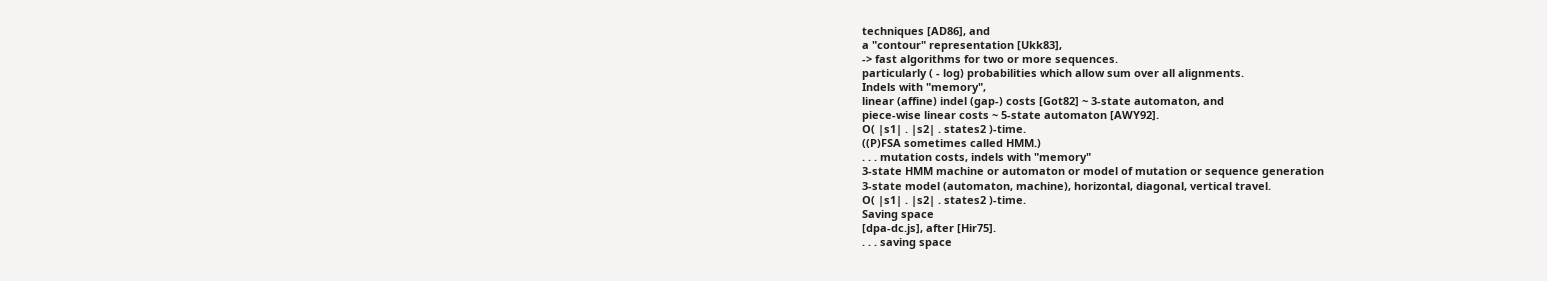techniques [AD86], and
a "contour" representation [Ukk83],
-> fast algorithms for two or more sequences.
particularly ( - log) probabilities which allow sum over all alignments.
Indels with "memory",
linear (affine) indel (gap-) costs [Got82] ~ 3-state automaton, and
piece-wise linear costs ~ 5-state automaton [AWY92].
O( |s1| . |s2| . states2 )-time.
((P)FSA sometimes called HMM.)
. . . mutation costs, indels with "memory"
3-state HMM machine or automaton or model of mutation or sequence generation
3-state model (automaton, machine), horizontal, diagonal, vertical travel.
O( |s1| . |s2| . states2 )-time.
Saving space
[dpa-dc.js], after [Hir75].
. . . saving space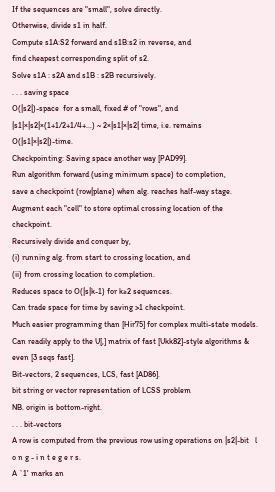If the sequences are "small", solve directly.
Otherwise, divide s1 in half.
Compute s1A:S2 forward and s1B:s2 in reverse, and
find cheapest corresponding split of s2.
Solve s1A : s2A and s1B : s2B recursively.
. . . saving space
O(|s2|)-space  for a small, fixed # of "rows", and
|s1|×|s2|×(1+1/2+1/4+...) ~ 2×|s1|×|s2| time, i.e. remains O(|s1|×|s2|)-time.
Checkpointing: Saving space another way [PAD99].
Run algorithm forward (using minimum space) to completion,
save a checkpoint (row|plane) when alg. reaches half-way stage.
Augment each "cell" to store optimal crossing location of the checkpoint.
Recursively divide and conquer by,
(i) running alg. from start to crossing location, and
(ii) from crossing location to completion.
Reduces space to O(|s|k-1) for k≥2 sequences.
Can trade space for time by saving >1 checkpoint.
Much easier programming than [Hir75] for complex multi-state models.
Can readily apply to the U[,] matrix of fast [Ukk82]-style algorithms & even [3 seqs fast].
Bit-vectors, 2 sequences, LCS, fast [AD86].
bit string or vector representation of LCSS problem
NB. origin is bottom-right.
. . . bit-vectors
A row is computed from the previous row using operations on |s2|-bit   l o n g - i n t e g e r s.
A `1' marks an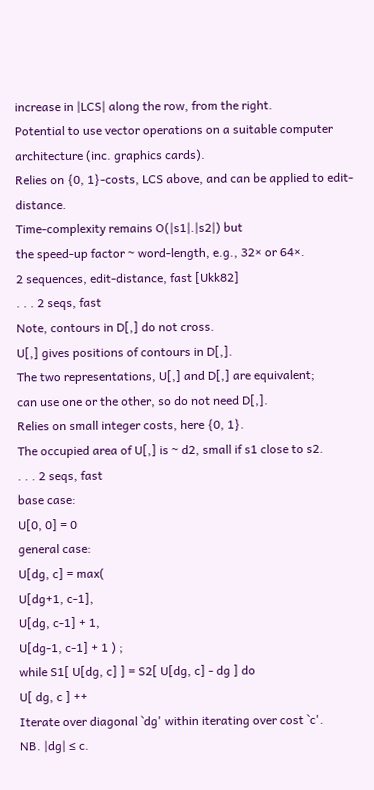increase in |LCS| along the row, from the right.
Potential to use vector operations on a suitable computer architecture (inc. graphics cards).
Relies on {0, 1}-costs, LCS above, and can be applied to edit-distance.
Time-complexity remains O(|s1|.|s2|) but
the speed-up factor ~ word-length, e.g., 32× or 64×.
2 sequences, edit-distance, fast [Ukk82]
. . . 2 seqs, fast
Note, contours in D[,] do not cross.
U[,] gives positions of contours in D[,].
The two representations, U[,] and D[,] are equivalent;
can use one or the other, so do not need D[,].
Relies on small integer costs, here {0, 1}.
The occupied area of U[,] is ~ d2, small if s1 close to s2.
. . . 2 seqs, fast
base case:
U[0, 0] = 0
general case:
U[dg, c] = max(
U[dg+1, c-1],
U[dg, c-1] + 1,
U[dg-1, c-1] + 1 ) ;
while S1[ U[dg, c] ] = S2[ U[dg, c] - dg ] do
U[ dg, c ] ++
Iterate over diagonal `dg' within iterating over cost `c'.
NB. |dg| ≤ c.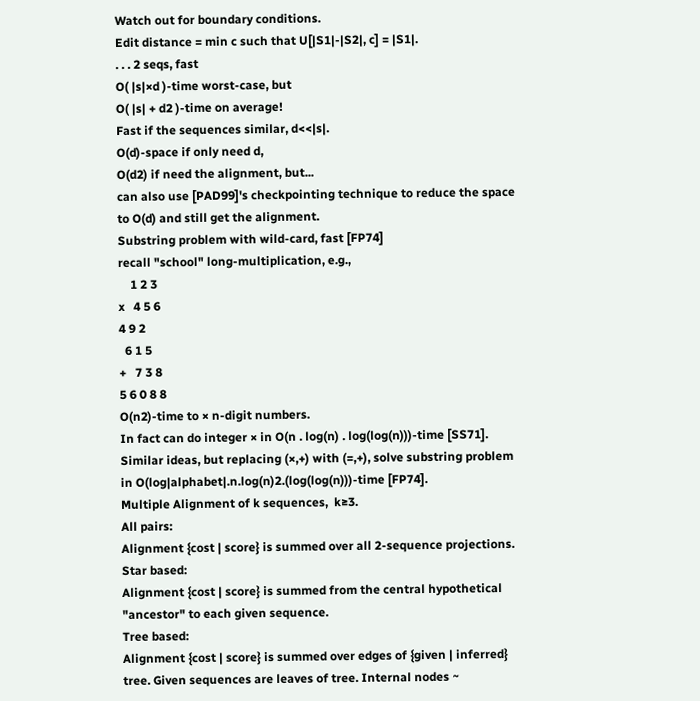Watch out for boundary conditions.
Edit distance = min c such that U[|S1|-|S2|, c] = |S1|.
. . . 2 seqs, fast
O( |s|×d )-time worst-case, but
O( |s| + d2 )-time on average!
Fast if the sequences similar, d<<|s|.
O(d)-space if only need d,
O(d2) if need the alignment, but...
can also use [PAD99]'s checkpointing technique to reduce the space to O(d) and still get the alignment.
Substring problem with wild-card, fast [FP74]
recall "school" long-multiplication, e.g.,
    1 2 3
x   4 5 6
4 9 2
  6 1 5
+   7 3 8
5 6 0 8 8
O(n2)-time to × n-digit numbers.
In fact can do integer × in O(n . log(n) . log(log(n)))-time [SS71].
Similar ideas, but replacing (×,+) with (=,+), solve substring problem in O(log|alphabet|.n.log(n)2.(log(log(n)))-time [FP74].
Multiple Alignment of k sequences,  k≥3.
All pairs:
Alignment {cost | score} is summed over all 2-sequence projections.
Star based:
Alignment {cost | score} is summed from the central hypothetical "ancestor" to each given sequence.
Tree based:
Alignment {cost | score} is summed over edges of {given | inferred} tree. Given sequences are leaves of tree. Internal nodes ~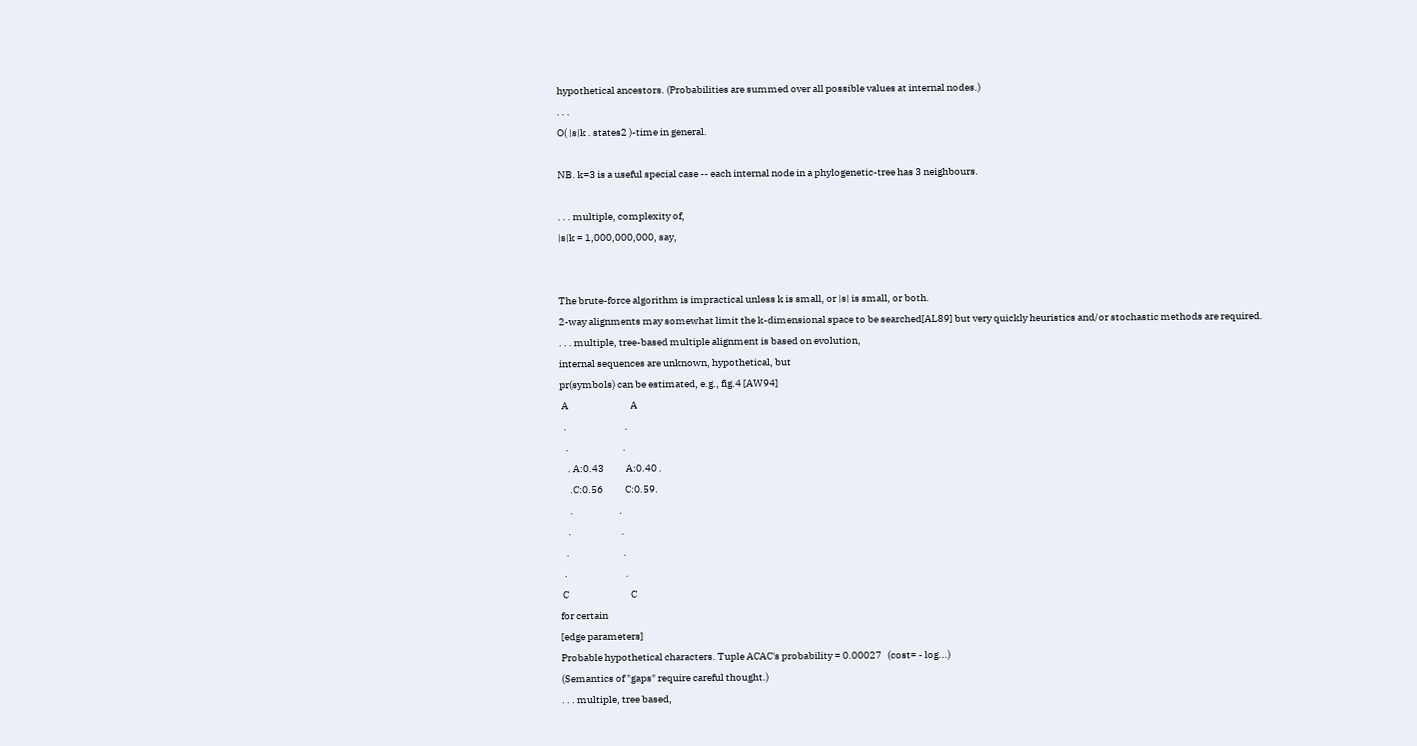hypothetical ancestors. (Probabilities are summed over all possible values at internal nodes.)
. . .
O( |s|k . states2 )-time in general.

NB. k=3 is a useful special case -- each internal node in a phylogenetic-tree has 3 neighbours.

. . . multiple, complexity of,
|s|k = 1,000,000,000, say,


The brute-force algorithm is impractical unless k is small, or |s| is small, or both.
2-way alignments may somewhat limit the k-dimensional space to be searched[AL89] but very quickly heuristics and/or stochastic methods are required.
. . . multiple, tree-based multiple alignment is based on evolution,
internal sequences are unknown, hypothetical, but
pr(symbols) can be estimated, e.g., fig.4 [AW94]
 A                               A
  .                             .
   .                           .
    . A:0.43           A:0.40 .
     .C:0.56           C:0.59.
     .                       .
    .                         .
   .                           .
  .                             .
 C                               C
for certain
[edge parameters]
Probable hypothetical characters. Tuple ACAC's probability = 0.00027   (cost= - log...)
(Semantics of "gaps" require careful thought.)
. . . multiple, tree based,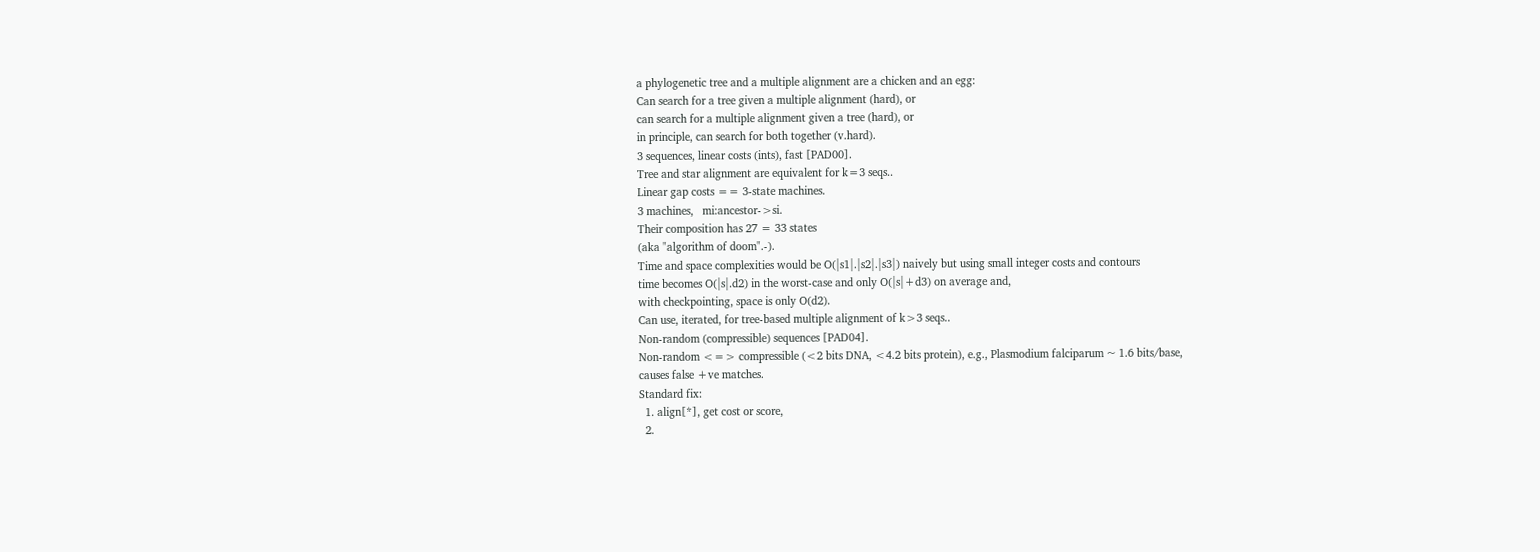a phylogenetic tree and a multiple alignment are a chicken and an egg:
Can search for a tree given a multiple alignment (hard), or
can search for a multiple alignment given a tree (hard), or
in principle, can search for both together (v.hard).
3 sequences, linear costs (ints), fast [PAD00].
Tree and star alignment are equivalent for k=3 seqs..
Linear gap costs == 3-state machines.
3 machines,   mi:ancestor->si.
Their composition has 27 = 33 states
(aka "algorithm of doom".-).
Time and space complexities would be O(|s1|.|s2|.|s3|) naively but using small integer costs and contours
time becomes O(|s|.d2) in the worst-case and only O(|s|+d3) on average and,
with checkpointing, space is only O(d2).
Can use, iterated, for tree-based multiple alignment of k>3 seqs..
Non-random (compressible) sequences [PAD04].
Non-random <=> compressible (<2 bits DNA, <4.2 bits protein), e.g., Plasmodium falciparum ~ 1.6 bits/base,
causes false +ve matches.
Standard fix:
  1. align[*], get cost or score,
  2.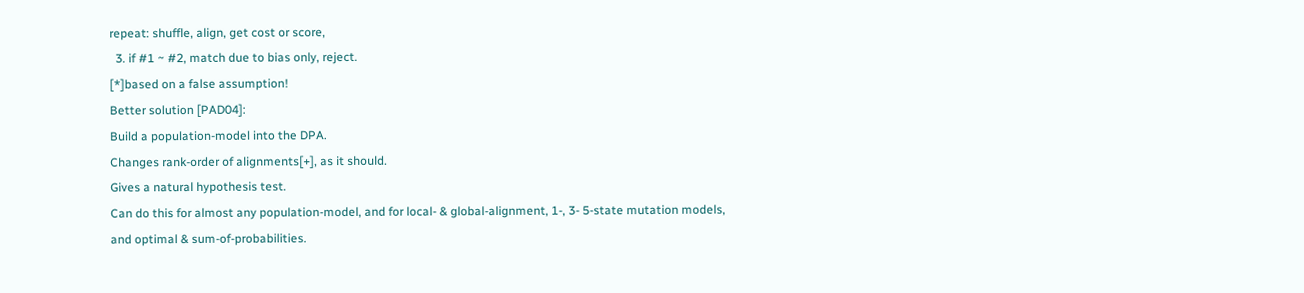repeat: shuffle, align, get cost or score,
  3. if #1 ~ #2, match due to bias only, reject.
[*]based on a false assumption!
Better solution [PAD04]:
Build a population-model into the DPA.
Changes rank-order of alignments[+], as it should.
Gives a natural hypothesis test.
Can do this for almost any population-model, and for local- & global-alignment, 1-, 3- 5-state mutation models, and optimal & sum-of-probabilities.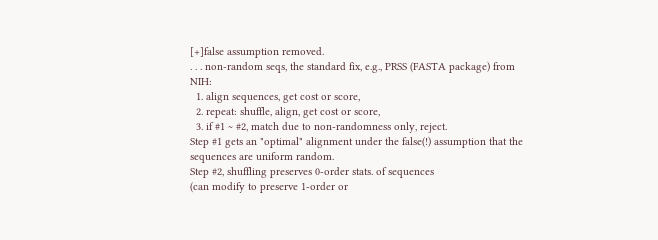[+]false assumption removed.
. . . non-random seqs, the standard fix, e.g., PRSS (FASTA package) from NIH:
  1. align sequences, get cost or score,
  2. repeat: shuffle, align, get cost or score,
  3. if #1 ~ #2, match due to non-randomness only, reject.
Step #1 gets an "optimal" alignment under the false(!) assumption that the sequences are uniform random.
Step #2, shuffling preserves 0-order stats. of sequences
(can modify to preserve 1-order or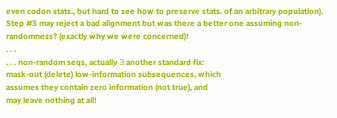even codon stats., but hard to see how to preserve stats. of an arbitrary population).
Step #3 may reject a bad alignment but was there a better one assuming non-randomness? (exactly why we were concerned)!
. . .
. . . non-random seqs, actually ∃ another standard fix:
mask-out (delete) low-information subsequences, which
assumes they contain zero information (not true), and
may leave nothing at all!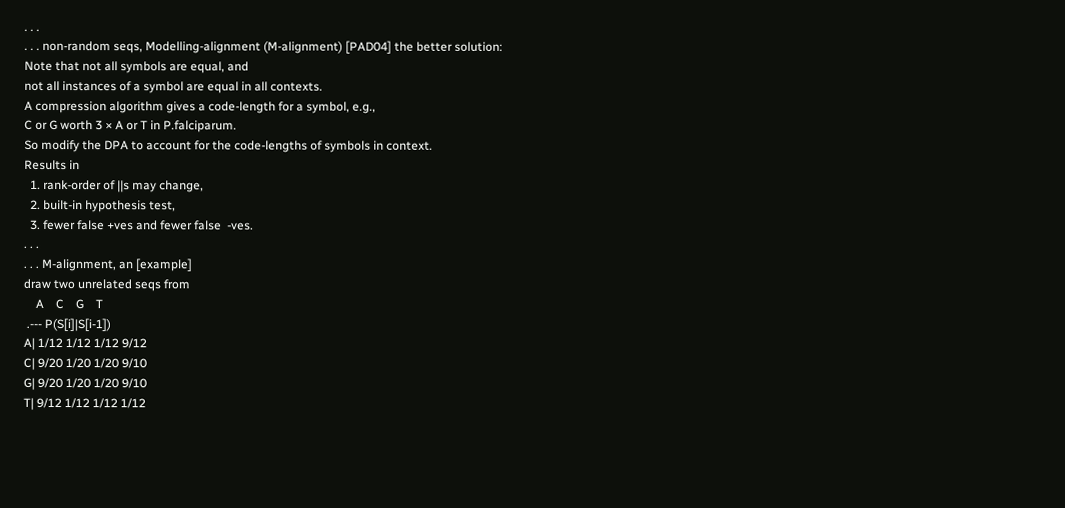. . .
. . . non-random seqs, Modelling-alignment (M-alignment) [PAD04] the better solution:
Note that not all symbols are equal, and
not all instances of a symbol are equal in all contexts.
A compression algorithm gives a code-length for a symbol, e.g.,
C or G worth 3 × A or T in P.falciparum.
So modify the DPA to account for the code-lengths of symbols in context.
Results in
  1. rank-order of ||s may change,
  2. built-in hypothesis test,
  3. fewer false +ves and fewer false  -ves.
. . .
. . . M-alignment, an [example]
draw two unrelated seqs from
    A    C    G    T
 .--- P(S[i]|S[i-1])
A| 1/12 1/12 1/12 9/12
C| 9/20 1/20 1/20 9/10
G| 9/20 1/20 1/20 9/10
T| 9/12 1/12 1/12 1/12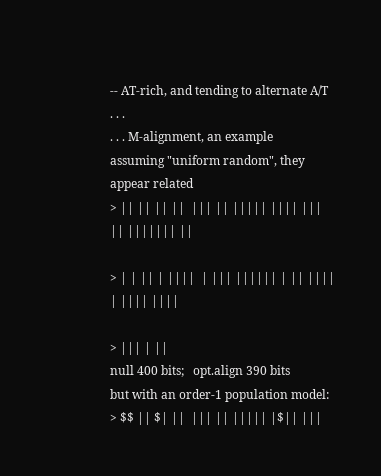-- AT-rich, and tending to alternate A/T
. . .
. . . M-alignment, an example
assuming "uniform random", they appear related
> || || || ||  ||| || ||||| |||| |||   || ||||||| ||

> | | || | ||||  | ||| |||||| | || |||| | |||| ||||

> ||| | ||
null 400 bits;   opt.align 390 bits
but with an order-1 population model:
> $$ || $| ||  ||| || ||||| |$|| |||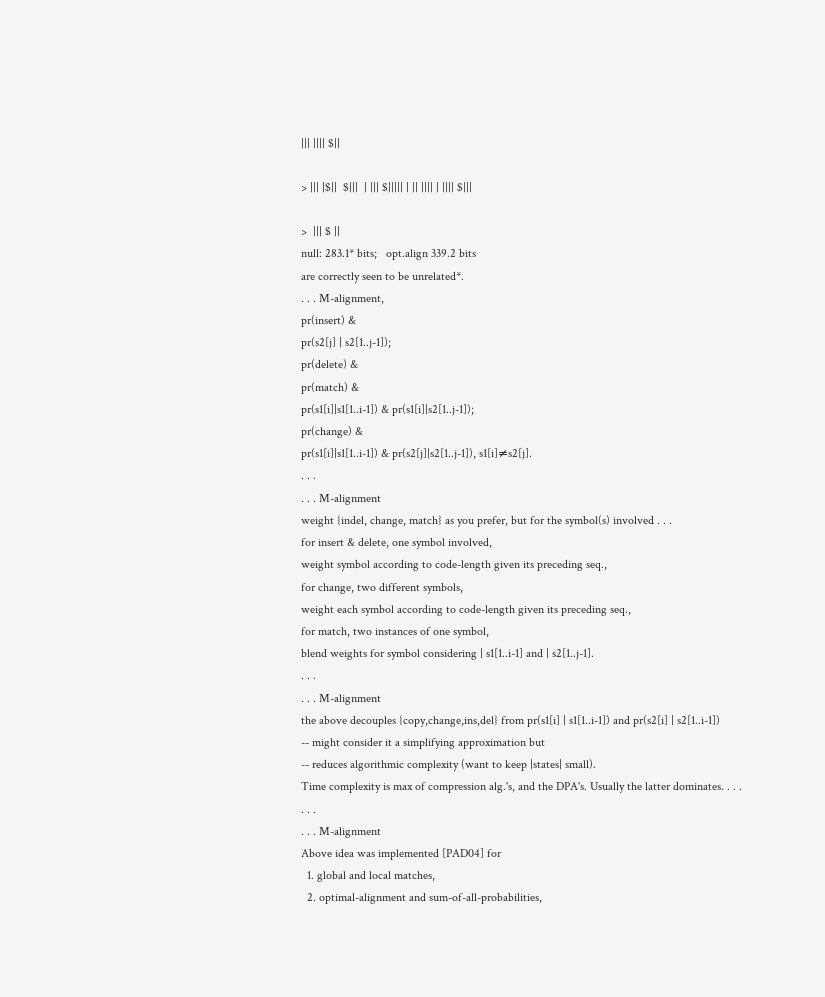||| |||| $||

> ||| |$||  $|||  | ||| $||||| | || |||| | |||| $|||

>  ||| $ ||
null: 283.1* bits;   opt.align 339.2 bits
are correctly seen to be unrelated*.
. . . M-alignment,
pr(insert) &
pr(s2[j] | s2[1..j-1]);
pr(delete) &
pr(match) &
pr(s1[i]|s1[1..i-1]) & pr(s1[i]|s2[1..j-1]);
pr(change) &
pr(s1[i]|s1[1..i-1]) & pr(s2[j]|s2[1..j-1]), s1[i]≠s2[j].
. . .
. . . M-alignment
weight {indel, change, match} as you prefer, but for the symbol(s) involved . . .
for insert & delete, one symbol involved,
weight symbol according to code-length given its preceding seq.,
for change, two different symbols,
weight each symbol according to code-length given its preceding seq.,
for match, two instances of one symbol,
blend weights for symbol considering | s1[1..i-1] and | s2[1..j-1].
. . .
. . . M-alignment
the above decouples {copy,change,ins,del} from pr(s1[i] | s1[1..i-1]) and pr(s2[i] | s2[1..i-1])
-- might consider it a simplifying approximation but
-- reduces algorithmic complexity (want to keep |states| small).
Time complexity is max of compression alg.'s, and the DPA's. Usually the latter dominates. . . .
. . .
. . . M-alignment
Above idea was implemented [PAD04] for
  1. global and local matches,
  2. optimal-alignment and sum-of-all-probabilities,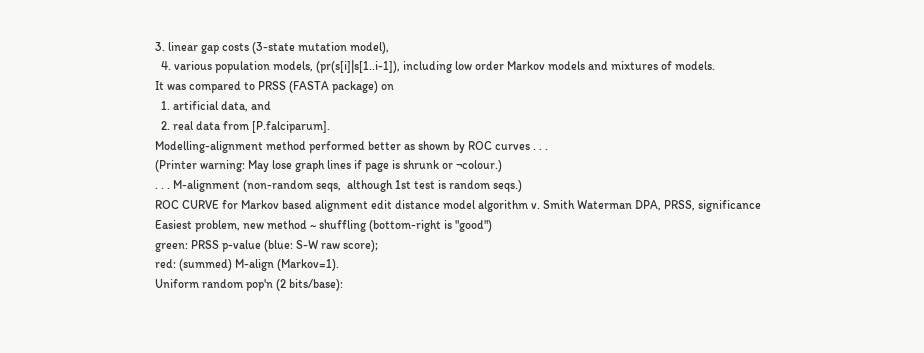3. linear gap costs (3-state mutation model),
  4. various population models, (pr(s[i]|s[1..i-1]), including low order Markov models and mixtures of models.
It was compared to PRSS (FASTA package) on
  1. artificial data, and
  2. real data from [P.falciparum].
Modelling-alignment method performed better as shown by ROC curves . . .
(Printer warning: May lose graph lines if page is shrunk or ¬colour.)
. . . M-alignment (non-random seqs,  although 1st test is random seqs.)
ROC CURVE for Markov based alignment edit distance model algorithm v. Smith Waterman DPA, PRSS, significance
Easiest problem, new method ~ shuffling (bottom-right is "good")
green: PRSS p-value (blue: S-W raw score);
red: (summed) M-align (Markov=1).
Uniform random pop'n (2 bits/base):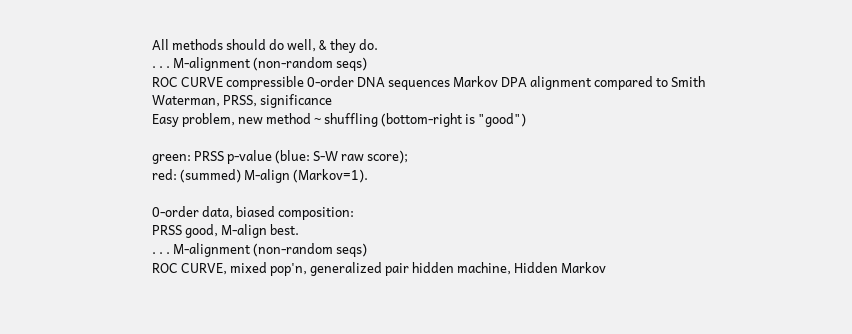All methods should do well, & they do.
. . . M-alignment (non-random seqs)
ROC CURVE compressible 0-order DNA sequences Markov DPA alignment compared to Smith Waterman, PRSS, significance
Easy problem, new method ~ shuffling (bottom-right is "good")

green: PRSS p-value (blue: S-W raw score);
red: (summed) M-align (Markov=1).

0-order data, biased composition:
PRSS good, M-align best.
. . . M-alignment (non-random seqs)
ROC CURVE, mixed pop'n, generalized pair hidden machine, Hidden Markov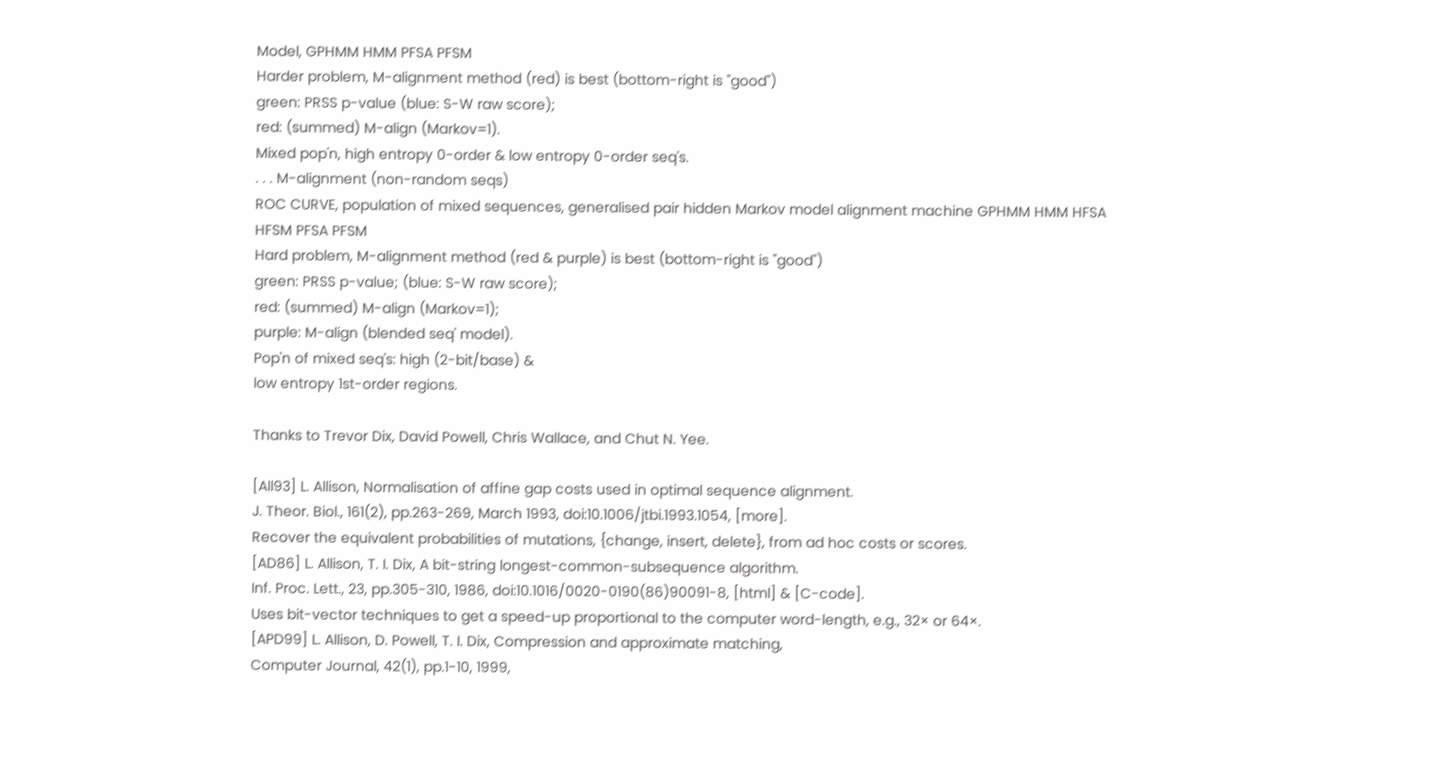Model, GPHMM HMM PFSA PFSM
Harder problem, M-alignment method (red) is best (bottom-right is "good")
green: PRSS p-value (blue: S-W raw score);
red: (summed) M-align (Markov=1).
Mixed pop'n, high entropy 0-order & low entropy 0-order seq's.
. . . M-alignment (non-random seqs)
ROC CURVE, population of mixed sequences, generalised pair hidden Markov model alignment machine GPHMM HMM HFSA HFSM PFSA PFSM
Hard problem, M-alignment method (red & purple) is best (bottom-right is "good")
green: PRSS p-value; (blue: S-W raw score);
red: (summed) M-align (Markov=1);
purple: M-align (blended seq' model).
Pop'n of mixed seq's: high (2-bit/base) &
low entropy 1st-order regions.

Thanks to Trevor Dix, David Powell, Chris Wallace, and Chut N. Yee.

[All93] L. Allison, Normalisation of affine gap costs used in optimal sequence alignment.
J. Theor. Biol., 161(2), pp.263-269, March 1993, doi:10.1006/jtbi.1993.1054, [more].
Recover the equivalent probabilities of mutations, {change, insert, delete}, from ad hoc costs or scores.
[AD86] L. Allison, T. I. Dix, A bit-string longest-common-subsequence algorithm.
Inf. Proc. Lett., 23, pp.305-310, 1986, doi:10.1016/0020-0190(86)90091-8, [html] & [C-code].
Uses bit-vector techniques to get a speed-up proportional to the computer word-length, e.g., 32× or 64×.
[APD99] L. Allison, D. Powell, T. I. Dix, Compression and approximate matching,
Computer Journal, 42(1), pp.1-10, 1999,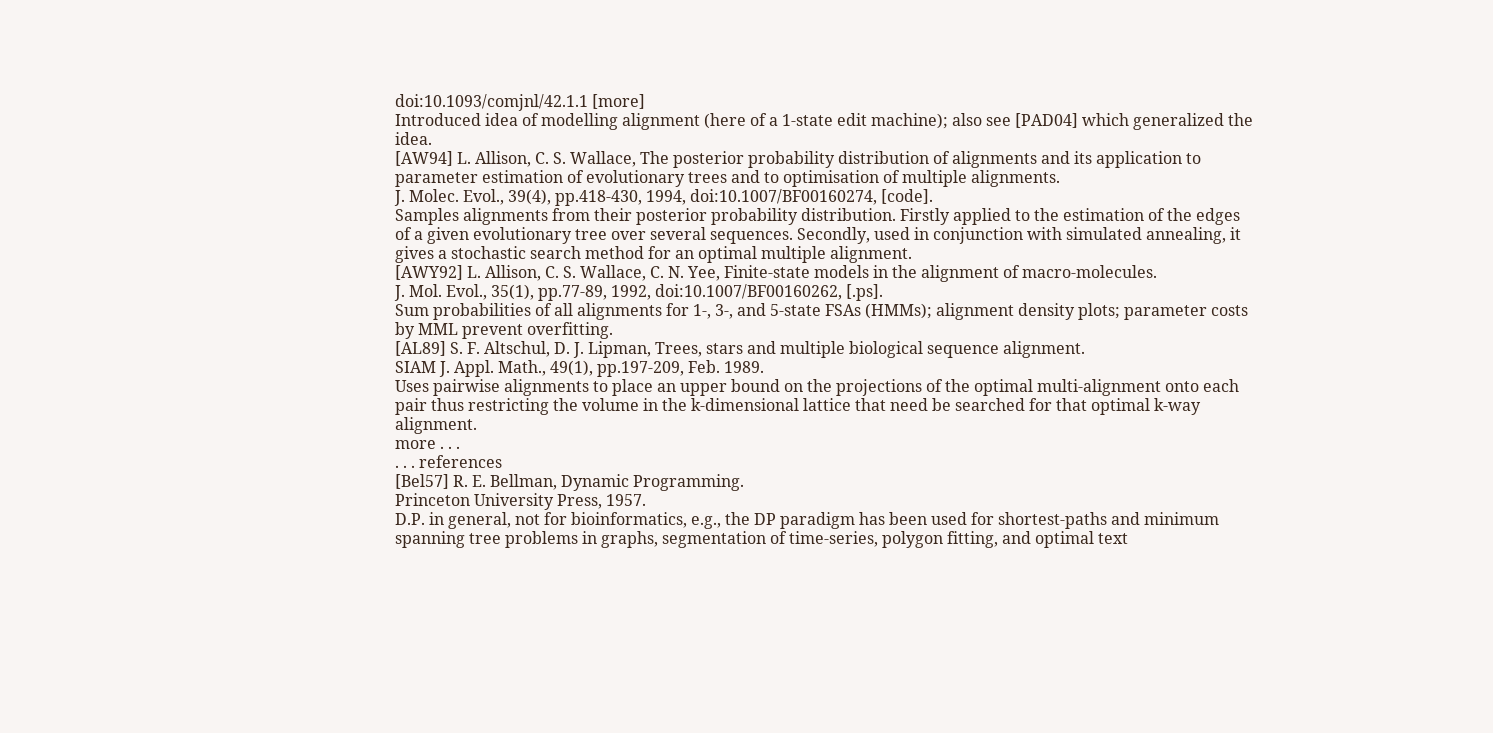doi:10.1093/comjnl/42.1.1 [more]
Introduced idea of modelling alignment (here of a 1-state edit machine); also see [PAD04] which generalized the idea.
[AW94] L. Allison, C. S. Wallace, The posterior probability distribution of alignments and its application to parameter estimation of evolutionary trees and to optimisation of multiple alignments.
J. Molec. Evol., 39(4), pp.418-430, 1994, doi:10.1007/BF00160274, [code].
Samples alignments from their posterior probability distribution. Firstly applied to the estimation of the edges of a given evolutionary tree over several sequences. Secondly, used in conjunction with simulated annealing, it gives a stochastic search method for an optimal multiple alignment.
[AWY92] L. Allison, C. S. Wallace, C. N. Yee, Finite-state models in the alignment of macro-molecules.
J. Mol. Evol., 35(1), pp.77-89, 1992, doi:10.1007/BF00160262, [.ps].
Sum probabilities of all alignments for 1-, 3-, and 5-state FSAs (HMMs); alignment density plots; parameter costs by MML prevent overfitting.
[AL89] S. F. Altschul, D. J. Lipman, Trees, stars and multiple biological sequence alignment.
SIAM J. Appl. Math., 49(1), pp.197-209, Feb. 1989.
Uses pairwise alignments to place an upper bound on the projections of the optimal multi-alignment onto each pair thus restricting the volume in the k-dimensional lattice that need be searched for that optimal k-way alignment.
more . . .
. . . references
[Bel57] R. E. Bellman, Dynamic Programming.
Princeton University Press, 1957.
D.P. in general, not for bioinformatics, e.g., the DP paradigm has been used for shortest-paths and minimum spanning tree problems in graphs, segmentation of time-series, polygon fitting, and optimal text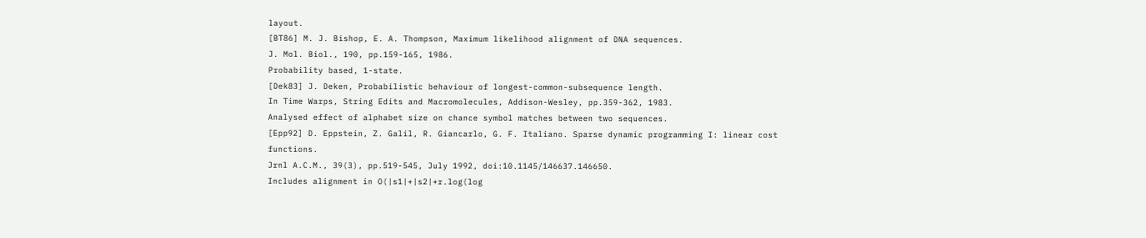layout.
[BT86] M. J. Bishop, E. A. Thompson, Maximum likelihood alignment of DNA sequences.
J. Mol. Biol., 190, pp.159-165, 1986.
Probability based, 1-state.
[Dek83] J. Deken, Probabilistic behaviour of longest-common-subsequence length.
In Time Warps, String Edits and Macromolecules, Addison-Wesley, pp.359-362, 1983.
Analysed effect of alphabet size on chance symbol matches between two sequences.
[Epp92] D. Eppstein, Z. Galil, R. Giancarlo, G. F. Italiano. Sparse dynamic programming I: linear cost functions.
Jrnl A.C.M., 39(3), pp.519-545, July 1992, doi:10.1145/146637.146650.
Includes alignment in O(|s1|+|s2|+r.log(log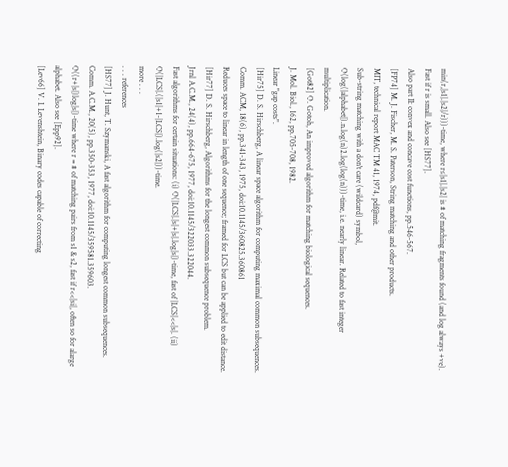min(r,|s1|.|s2|/r)))-time, where r≤|s1|.|s2| is # of matching fragments found (and log always +ve). Fast if r is small. Also see [HS77].
Also part II: convex and concave cost functions, pp.546-567.
[FP74] M. J. Fischer, M. S. Paterson, String matching and other products.
MIT, technical report MAC TM 41, 1974, pdf@mit.
Sub-string matching with a don't care (wildcard) symbol, O(log(|alphabet|).n.log(n)2.log(log(n)))-time, i.e. nearly linear. Related to fast integer multiplication.
[Got82] O. Gotoh, An improved algorithm for matching biological sequences.
J. Mol. Biol., 162, pp.705-708, 1982.
Linear "gap costs".
[Hir75] D. S. Hirschberg, A linear space algorithm for computing maximal common subsequences.
Comm. ACM, 18(6), pp.341-343, 1975, doi:10.1145/360825.360861
Reduces space to linear in length of one sequence; framed for LCS but can be applied to edit distance.
[Hir77] D. S. Hirschberg, Algorithms for the longest common subsequence problem.
Jrnl A.C.M., 24(4), pp.664-675, 1977, doi:10.1145/322033.322044.
Fast algorithms for certain situations: (i) O(|LCS|.|s|+|s|.log|s|)-time, fast of |LCS|<<|s|. (ii) O(|LCS|.(|s1|+1-|LCS|).log(|s2|))-time.
more . . .
. . . references
[HS77] J. Hunt, T. Szymanski, A fast algorithm for computing longest common subsequences.
Comm. A.C.M., 20(5), pp.350-353, 1977, doi:10.1145/359581.359603.
O((r+|s|)log|s|)-time where r = # of matching pairs from s1 & s2, fast if r<<|si|, often so for alarge alphabet. Also see [Epp92].
[Lev66] V. I. Levenshtein, Binary codes capable of correcting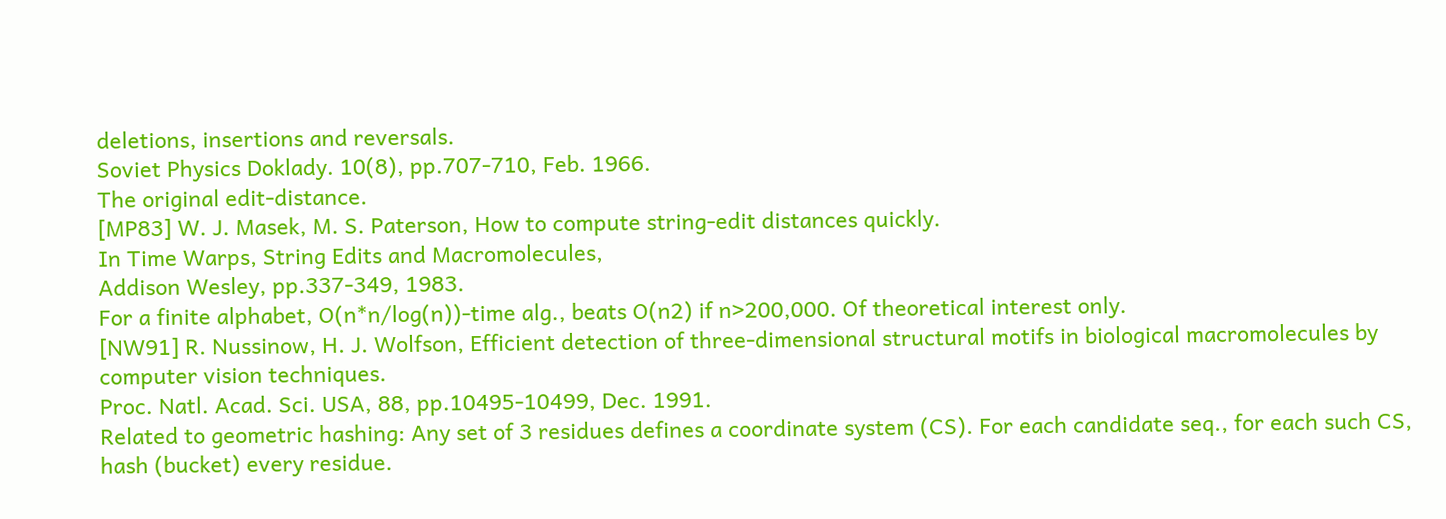deletions, insertions and reversals.
Soviet Physics Doklady. 10(8), pp.707-710, Feb. 1966.
The original edit-distance.
[MP83] W. J. Masek, M. S. Paterson, How to compute string-edit distances quickly.
In Time Warps, String Edits and Macromolecules,
Addison Wesley, pp.337-349, 1983.
For a finite alphabet, O(n*n/log(n))-time alg., beats O(n2) if n>200,000. Of theoretical interest only.
[NW91] R. Nussinow, H. J. Wolfson, Efficient detection of three-dimensional structural motifs in biological macromolecules by computer vision techniques.
Proc. Natl. Acad. Sci. USA, 88, pp.10495-10499, Dec. 1991.
Related to geometric hashing: Any set of 3 residues defines a coordinate system (CS). For each candidate seq., for each such CS, hash (bucket) every residue.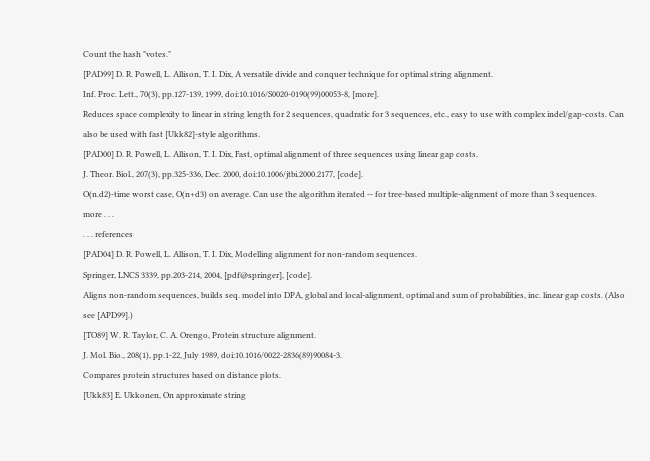Count the hash "votes."
[PAD99] D. R. Powell, L. Allison, T. I. Dix, A versatile divide and conquer technique for optimal string alignment.
Inf. Proc. Lett., 70(3), pp.127-139, 1999, doi:10.1016/S0020-0190(99)00053-8, [more].
Reduces space complexity to linear in string length for 2 sequences, quadratic for 3 sequences, etc., easy to use with complex indel/gap-costs. Can also be used with fast [Ukk82]-style algorithms.
[PAD00] D. R. Powell, L. Allison, T. I. Dix, Fast, optimal alignment of three sequences using linear gap costs.
J. Theor. Biol., 207(3), pp.325-336, Dec. 2000, doi:10.1006/jtbi.2000.2177, [code].
O(n.d2)-time worst case, O(n+d3) on average. Can use the algorithm iterated -- for tree-based multiple-alignment of more than 3 sequences.
more . . .
. . . references
[PAD04] D. R. Powell, L. Allison, T. I. Dix, Modelling alignment for non-random sequences.
Springer, LNCS 3339, pp.203-214, 2004, [pdf@springer], [code].
Aligns non-random sequences, builds seq. model into DPA, global and local-alignment, optimal and sum of probabilities, inc. linear gap costs. (Also see [APD99].)
[TO89] W. R. Taylor, C. A. Orengo, Protein structure alignment.
J. Mol. Bio., 208(1), pp.1-22, July 1989, doi:10.1016/0022-2836(89)90084-3.
Compares protein structures based on distance plots.
[Ukk83] E. Ukkonen, On approximate string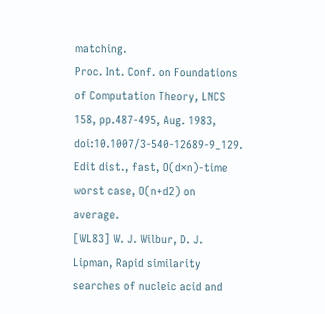matching.
Proc. Int. Conf. on Foundations of Computation Theory, LNCS 158, pp.487-495, Aug. 1983, doi:10.1007/3-540-12689-9_129.
Edit dist., fast, O(d×n)-time worst case, O(n+d2) on average.
[WL83] W. J. Wilbur, D. J. Lipman, Rapid similarity searches of nucleic acid and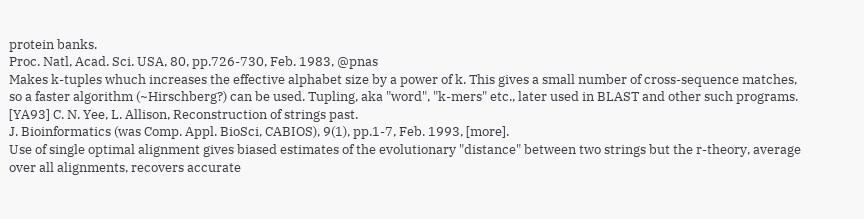protein banks.
Proc. Natl, Acad. Sci. USA, 80, pp.726-730, Feb. 1983, @pnas
Makes k-tuples whuch increases the effective alphabet size by a power of k. This gives a small number of cross-sequence matches, so a faster algorithm (~Hirschberg?) can be used. Tupling, aka "word", "k-mers" etc., later used in BLAST and other such programs.
[YA93] C. N. Yee, L. Allison, Reconstruction of strings past.
J. Bioinformatics (was Comp. Appl. BioSci, CABIOS), 9(1), pp.1-7, Feb. 1993, [more].
Use of single optimal alignment gives biased estimates of the evolutionary "distance" between two strings but the r-theory, average over all alignments, recovers accurate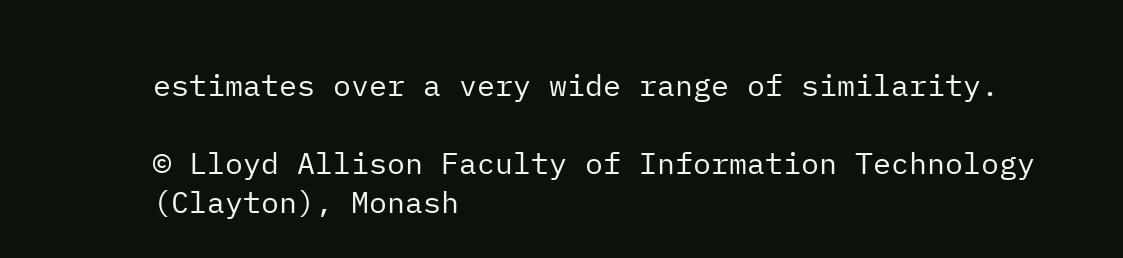estimates over a very wide range of similarity.

© Lloyd Allison Faculty of Information Technology (Clayton), Monash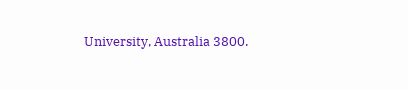University, Australia 3800.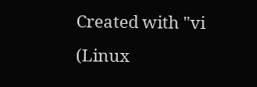Created with "vi (Linux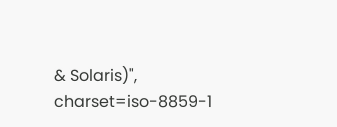& Solaris)",   charset=iso-8859-1